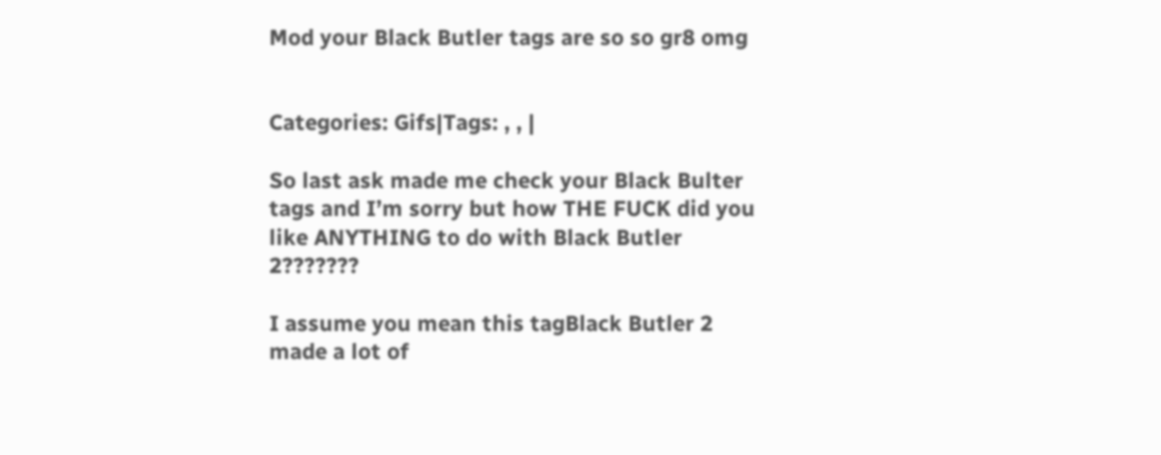Mod your Black Butler tags are so so gr8 omg


Categories: Gifs|Tags: , , |

So last ask made me check your Black Bulter tags and I’m sorry but how THE FUCK did you like ANYTHING to do with Black Butler 2???????

I assume you mean this tagBlack Butler 2 made a lot of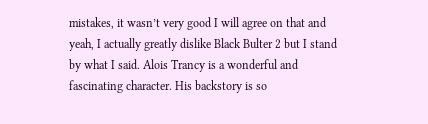mistakes, it wasn’t very good I will agree on that and yeah, I actually greatly dislike Black Bulter 2 but I stand by what I said. Alois Trancy is a wonderful and fascinating character. His backstory is so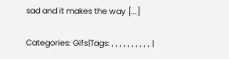sad and it makes the way [...]

Categories: Gifs|Tags: , , , , , , , , , , |